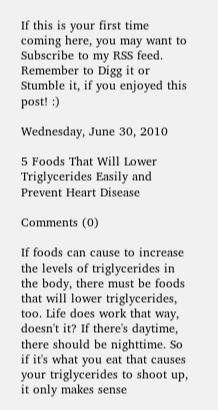If this is your first time coming here, you may want to Subscribe to my RSS feed. Remember to Digg it or Stumble it, if you enjoyed this post! :)

Wednesday, June 30, 2010

5 Foods That Will Lower Triglycerides Easily and Prevent Heart Disease

Comments (0)

If foods can cause to increase the levels of triglycerides in the body, there must be foods that will lower triglycerides, too. Life does work that way, doesn't it? If there's daytime, there should be nighttime. So if it's what you eat that causes your triglycerides to shoot up, it only makes sense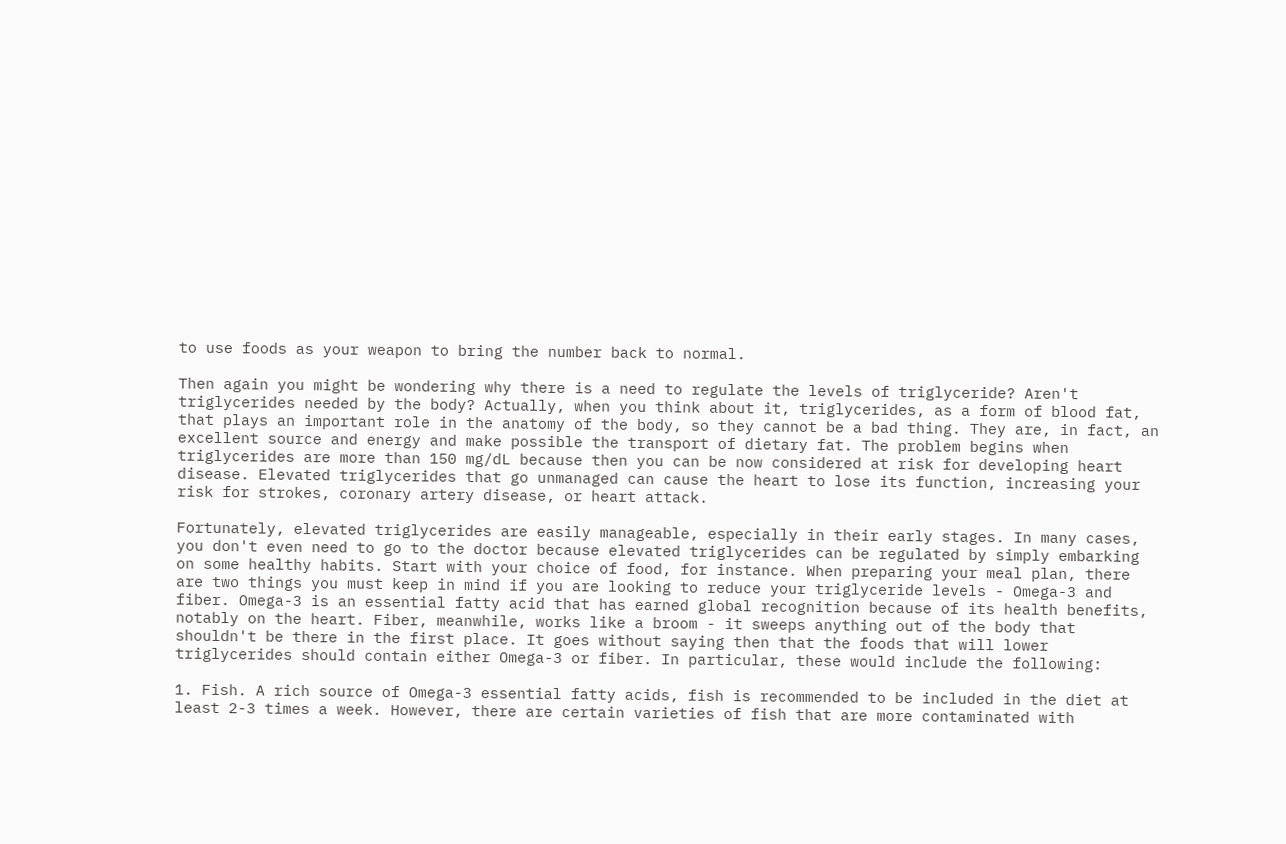to use foods as your weapon to bring the number back to normal.

Then again you might be wondering why there is a need to regulate the levels of triglyceride? Aren't triglycerides needed by the body? Actually, when you think about it, triglycerides, as a form of blood fat, that plays an important role in the anatomy of the body, so they cannot be a bad thing. They are, in fact, an excellent source and energy and make possible the transport of dietary fat. The problem begins when triglycerides are more than 150 mg/dL because then you can be now considered at risk for developing heart disease. Elevated triglycerides that go unmanaged can cause the heart to lose its function, increasing your risk for strokes, coronary artery disease, or heart attack.

Fortunately, elevated triglycerides are easily manageable, especially in their early stages. In many cases, you don't even need to go to the doctor because elevated triglycerides can be regulated by simply embarking on some healthy habits. Start with your choice of food, for instance. When preparing your meal plan, there are two things you must keep in mind if you are looking to reduce your triglyceride levels - Omega-3 and fiber. Omega-3 is an essential fatty acid that has earned global recognition because of its health benefits, notably on the heart. Fiber, meanwhile, works like a broom - it sweeps anything out of the body that shouldn't be there in the first place. It goes without saying then that the foods that will lower triglycerides should contain either Omega-3 or fiber. In particular, these would include the following:

1. Fish. A rich source of Omega-3 essential fatty acids, fish is recommended to be included in the diet at least 2-3 times a week. However, there are certain varieties of fish that are more contaminated with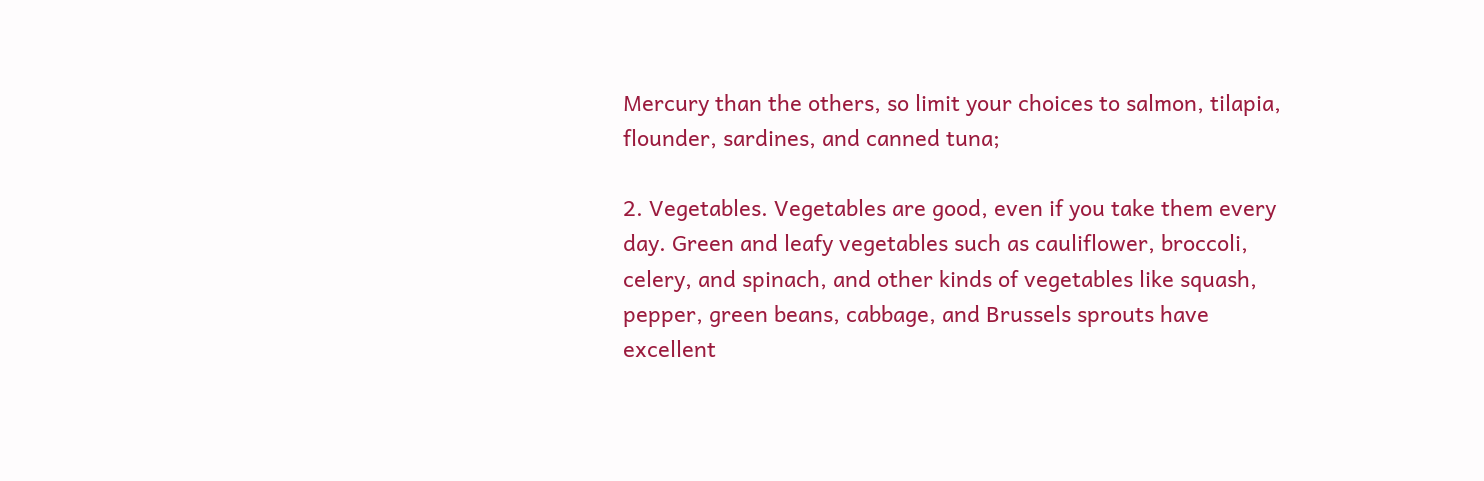Mercury than the others, so limit your choices to salmon, tilapia, flounder, sardines, and canned tuna;

2. Vegetables. Vegetables are good, even if you take them every day. Green and leafy vegetables such as cauliflower, broccoli, celery, and spinach, and other kinds of vegetables like squash, pepper, green beans, cabbage, and Brussels sprouts have excellent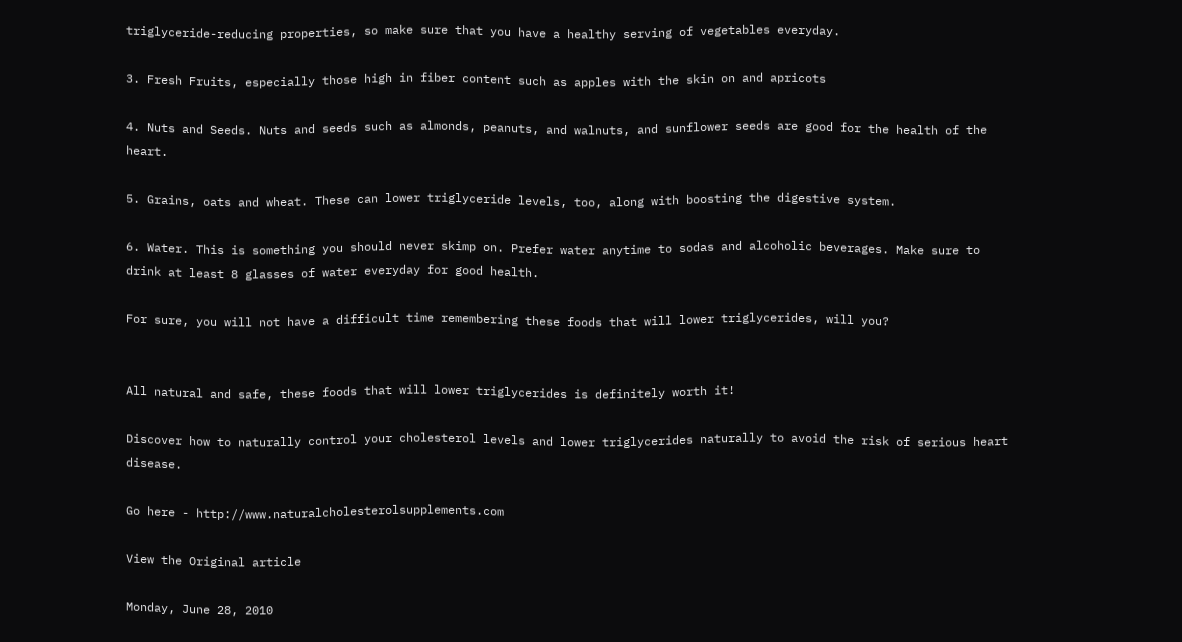triglyceride-reducing properties, so make sure that you have a healthy serving of vegetables everyday.

3. Fresh Fruits, especially those high in fiber content such as apples with the skin on and apricots

4. Nuts and Seeds. Nuts and seeds such as almonds, peanuts, and walnuts, and sunflower seeds are good for the health of the heart.

5. Grains, oats and wheat. These can lower triglyceride levels, too, along with boosting the digestive system.

6. Water. This is something you should never skimp on. Prefer water anytime to sodas and alcoholic beverages. Make sure to drink at least 8 glasses of water everyday for good health.

For sure, you will not have a difficult time remembering these foods that will lower triglycerides, will you?


All natural and safe, these foods that will lower triglycerides is definitely worth it!

Discover how to naturally control your cholesterol levels and lower triglycerides naturally to avoid the risk of serious heart disease.

Go here - http://www.naturalcholesterolsupplements.com

View the Original article

Monday, June 28, 2010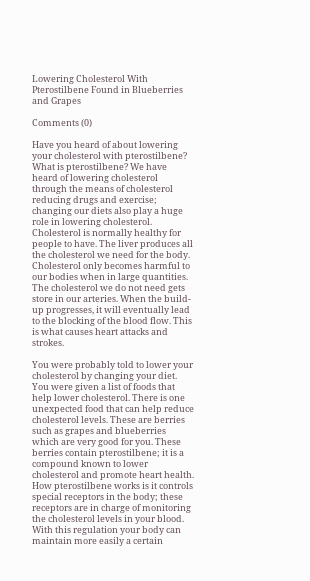Lowering Cholesterol With Pterostilbene Found in Blueberries and Grapes

Comments (0)

Have you heard of about lowering your cholesterol with pterostilbene? What is pterostilbene? We have heard of lowering cholesterol through the means of cholesterol reducing drugs and exercise; changing our diets also play a huge role in lowering cholesterol. Cholesterol is normally healthy for people to have. The liver produces all the cholesterol we need for the body. Cholesterol only becomes harmful to our bodies when in large quantities. The cholesterol we do not need gets store in our arteries. When the build-up progresses, it will eventually lead to the blocking of the blood flow. This is what causes heart attacks and strokes.

You were probably told to lower your cholesterol by changing your diet. You were given a list of foods that help lower cholesterol. There is one unexpected food that can help reduce cholesterol levels. These are berries such as grapes and blueberries which are very good for you. These berries contain pterostilbene; it is a compound known to lower cholesterol and promote heart health. How pterostilbene works is it controls special receptors in the body; these receptors are in charge of monitoring the cholesterol levels in your blood. With this regulation your body can maintain more easily a certain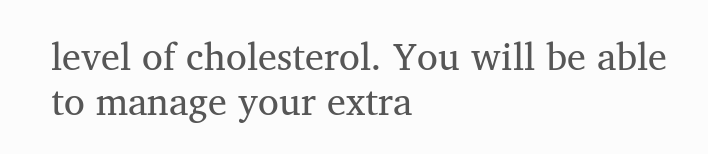level of cholesterol. You will be able to manage your extra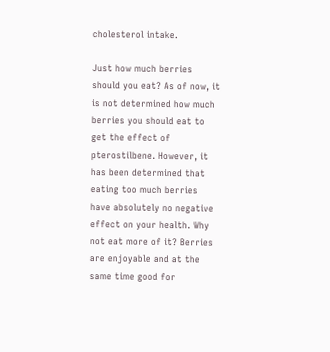cholesterol intake.

Just how much berries should you eat? As of now, it is not determined how much berries you should eat to get the effect of pterostilbene. However, it has been determined that eating too much berries have absolutely no negative effect on your health. Why not eat more of it? Berries are enjoyable and at the same time good for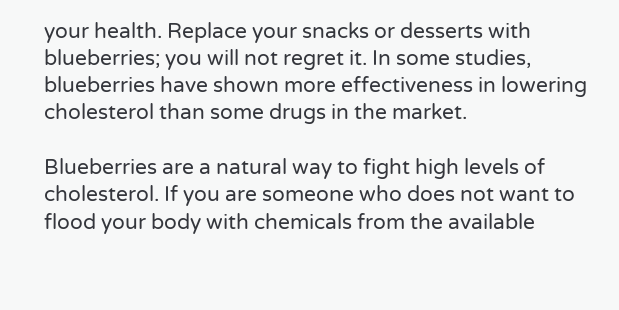your health. Replace your snacks or desserts with blueberries; you will not regret it. In some studies, blueberries have shown more effectiveness in lowering cholesterol than some drugs in the market.

Blueberries are a natural way to fight high levels of cholesterol. If you are someone who does not want to flood your body with chemicals from the available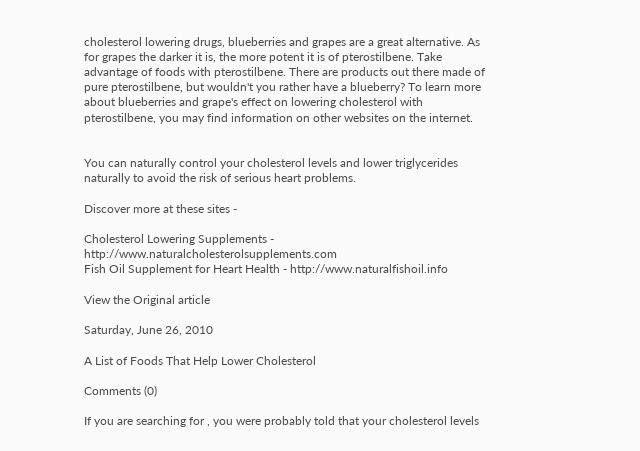cholesterol lowering drugs, blueberries and grapes are a great alternative. As for grapes the darker it is, the more potent it is of pterostilbene. Take advantage of foods with pterostilbene. There are products out there made of pure pterostilbene, but wouldn't you rather have a blueberry? To learn more about blueberries and grape's effect on lowering cholesterol with pterostilbene, you may find information on other websites on the internet.


You can naturally control your cholesterol levels and lower triglycerides naturally to avoid the risk of serious heart problems.

Discover more at these sites -

Cholesterol Lowering Supplements - http://www.naturalcholesterolsupplements.com
Fish Oil Supplement for Heart Health - http://www.naturalfishoil.info

View the Original article

Saturday, June 26, 2010

A List of Foods That Help Lower Cholesterol

Comments (0)

If you are searching for , you were probably told that your cholesterol levels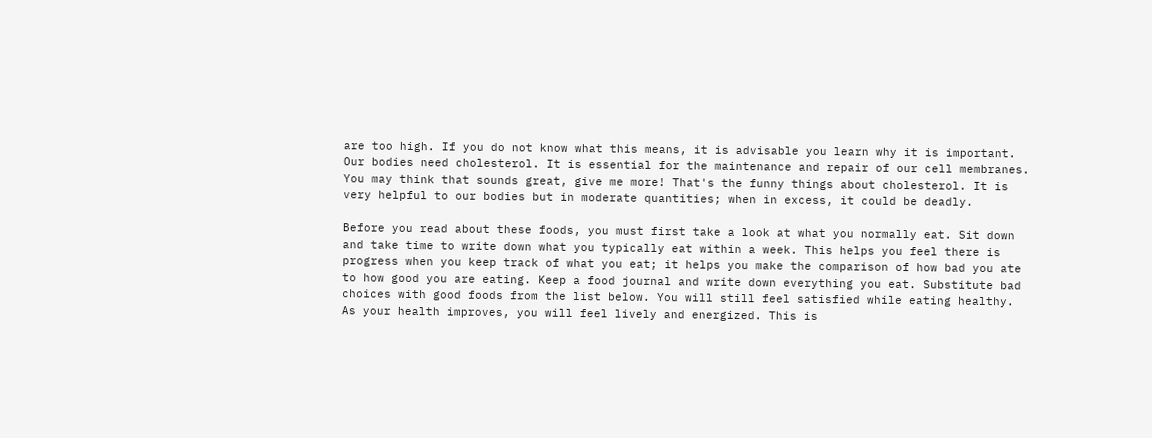are too high. If you do not know what this means, it is advisable you learn why it is important. Our bodies need cholesterol. It is essential for the maintenance and repair of our cell membranes. You may think that sounds great, give me more! That's the funny things about cholesterol. It is very helpful to our bodies but in moderate quantities; when in excess, it could be deadly.

Before you read about these foods, you must first take a look at what you normally eat. Sit down and take time to write down what you typically eat within a week. This helps you feel there is progress when you keep track of what you eat; it helps you make the comparison of how bad you ate to how good you are eating. Keep a food journal and write down everything you eat. Substitute bad choices with good foods from the list below. You will still feel satisfied while eating healthy. As your health improves, you will feel lively and energized. This is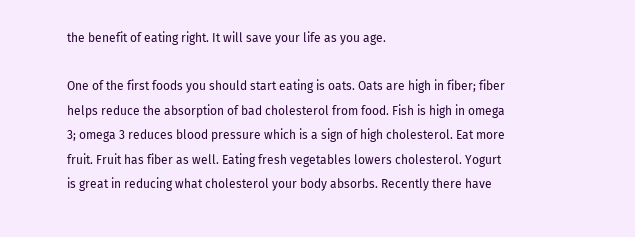the benefit of eating right. It will save your life as you age.

One of the first foods you should start eating is oats. Oats are high in fiber; fiber helps reduce the absorption of bad cholesterol from food. Fish is high in omega 3; omega 3 reduces blood pressure which is a sign of high cholesterol. Eat more fruit. Fruit has fiber as well. Eating fresh vegetables lowers cholesterol. Yogurt is great in reducing what cholesterol your body absorbs. Recently there have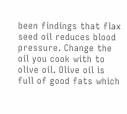been findings that flax seed oil reduces blood pressure. Change the oil you cook with to olive oil. Olive oil is full of good fats which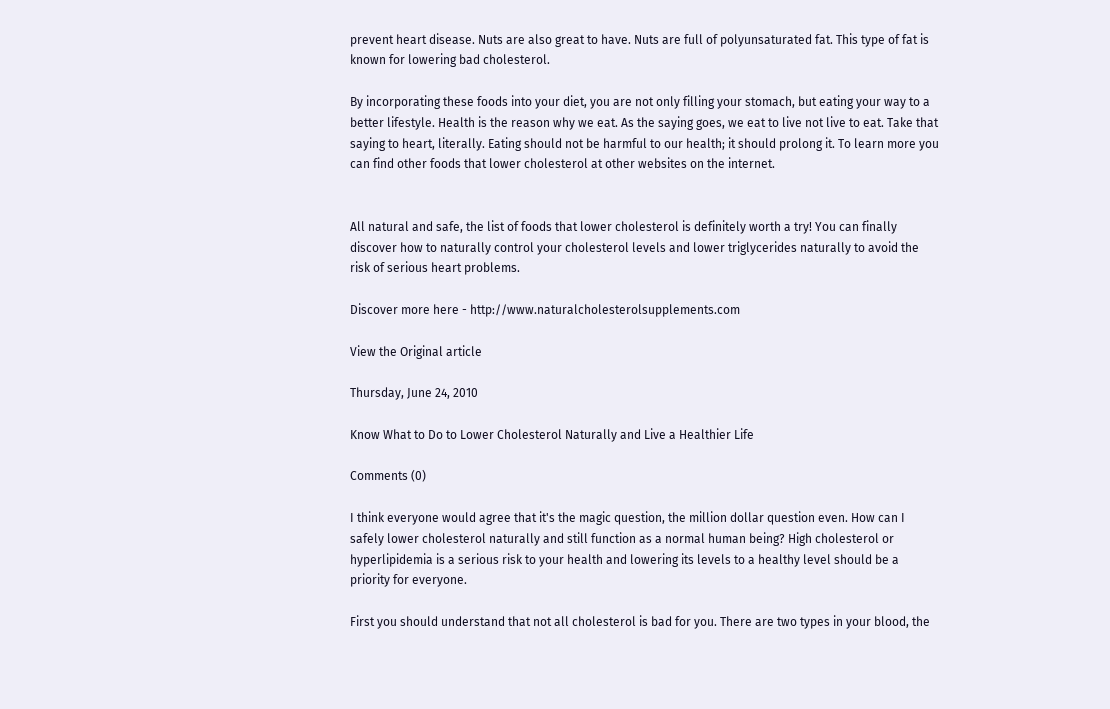prevent heart disease. Nuts are also great to have. Nuts are full of polyunsaturated fat. This type of fat is known for lowering bad cholesterol.

By incorporating these foods into your diet, you are not only filling your stomach, but eating your way to a better lifestyle. Health is the reason why we eat. As the saying goes, we eat to live not live to eat. Take that saying to heart, literally. Eating should not be harmful to our health; it should prolong it. To learn more you can find other foods that lower cholesterol at other websites on the internet.


All natural and safe, the list of foods that lower cholesterol is definitely worth a try! You can finally discover how to naturally control your cholesterol levels and lower triglycerides naturally to avoid the risk of serious heart problems.

Discover more here - http://www.naturalcholesterolsupplements.com

View the Original article

Thursday, June 24, 2010

Know What to Do to Lower Cholesterol Naturally and Live a Healthier Life

Comments (0)

I think everyone would agree that it's the magic question, the million dollar question even. How can I safely lower cholesterol naturally and still function as a normal human being? High cholesterol or hyperlipidemia is a serious risk to your health and lowering its levels to a healthy level should be a priority for everyone.

First you should understand that not all cholesterol is bad for you. There are two types in your blood, the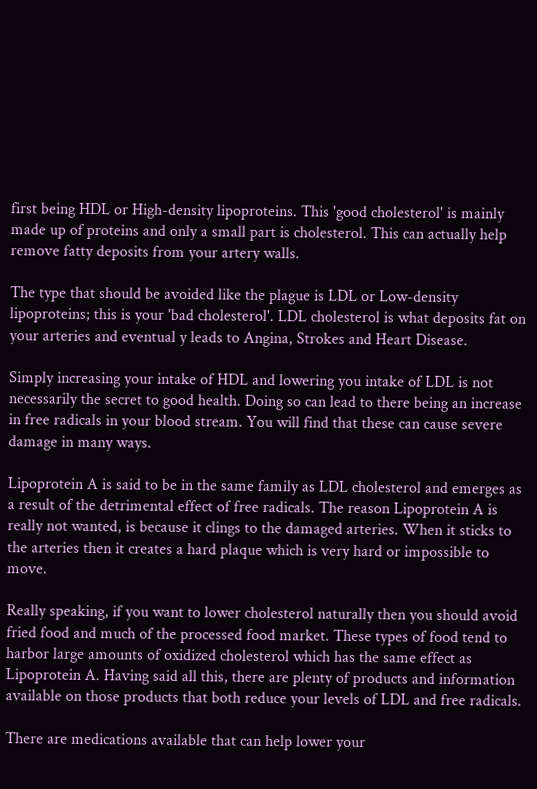first being HDL or High-density lipoproteins. This 'good cholesterol' is mainly made up of proteins and only a small part is cholesterol. This can actually help remove fatty deposits from your artery walls.

The type that should be avoided like the plague is LDL or Low-density lipoproteins; this is your 'bad cholesterol'. LDL cholesterol is what deposits fat on your arteries and eventual y leads to Angina, Strokes and Heart Disease.

Simply increasing your intake of HDL and lowering you intake of LDL is not necessarily the secret to good health. Doing so can lead to there being an increase in free radicals in your blood stream. You will find that these can cause severe damage in many ways.

Lipoprotein A is said to be in the same family as LDL cholesterol and emerges as a result of the detrimental effect of free radicals. The reason Lipoprotein A is really not wanted, is because it clings to the damaged arteries. When it sticks to the arteries then it creates a hard plaque which is very hard or impossible to move.

Really speaking, if you want to lower cholesterol naturally then you should avoid fried food and much of the processed food market. These types of food tend to harbor large amounts of oxidized cholesterol which has the same effect as Lipoprotein A. Having said all this, there are plenty of products and information available on those products that both reduce your levels of LDL and free radicals.

There are medications available that can help lower your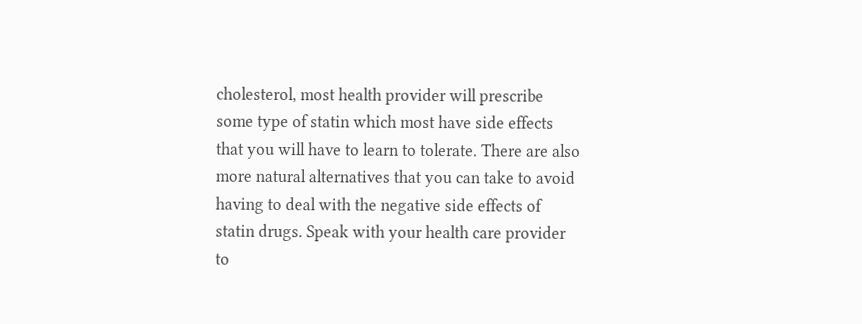cholesterol, most health provider will prescribe some type of statin which most have side effects that you will have to learn to tolerate. There are also more natural alternatives that you can take to avoid having to deal with the negative side effects of statin drugs. Speak with your health care provider to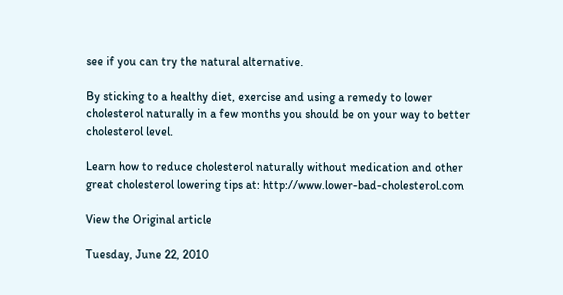see if you can try the natural alternative.

By sticking to a healthy diet, exercise and using a remedy to lower cholesterol naturally in a few months you should be on your way to better cholesterol level.

Learn how to reduce cholesterol naturally without medication and other great cholesterol lowering tips at: http://www.lower-bad-cholesterol.com

View the Original article

Tuesday, June 22, 2010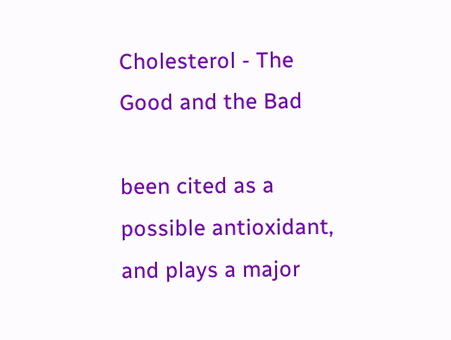Cholesterol - The Good and the Bad

been cited as a possible antioxidant, and plays a major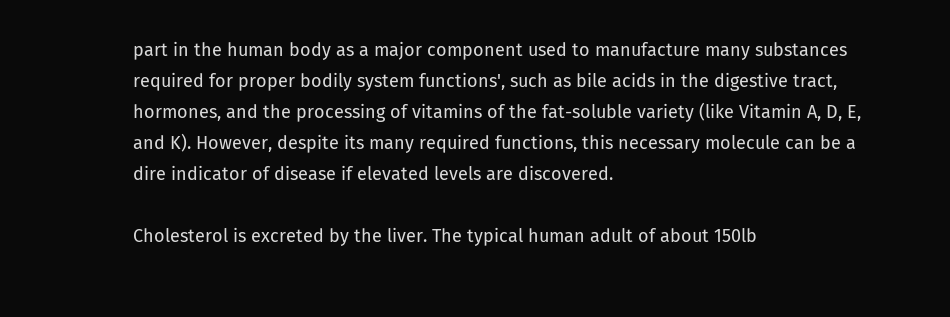part in the human body as a major component used to manufacture many substances required for proper bodily system functions', such as bile acids in the digestive tract, hormones, and the processing of vitamins of the fat-soluble variety (like Vitamin A, D, E, and K). However, despite its many required functions, this necessary molecule can be a dire indicator of disease if elevated levels are discovered.

Cholesterol is excreted by the liver. The typical human adult of about 150lb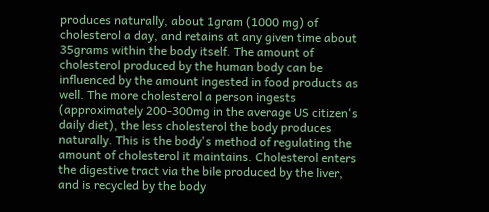produces naturally, about 1gram (1000 mg) of cholesterol a day, and retains at any given time about 35grams within the body itself. The amount of cholesterol produced by the human body can be influenced by the amount ingested in food products as well. The more cholesterol a person ingests (approximately 200-300mg in the average US citizen's daily diet), the less cholesterol the body produces naturally. This is the body's method of regulating the amount of cholesterol it maintains. Cholesterol enters the digestive tract via the bile produced by the liver, and is recycled by the body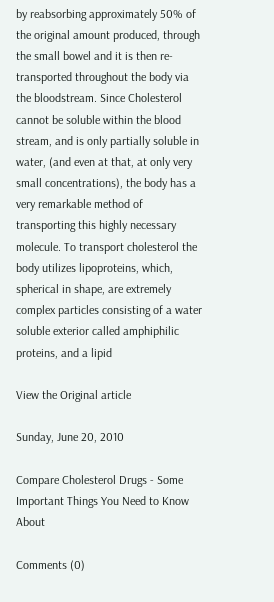by reabsorbing approximately 50% of the original amount produced, through the small bowel and it is then re-transported throughout the body via the bloodstream. Since Cholesterol cannot be soluble within the blood stream, and is only partially soluble in water, (and even at that, at only very small concentrations), the body has a very remarkable method of transporting this highly necessary molecule. To transport cholesterol the body utilizes lipoproteins, which, spherical in shape, are extremely complex particles consisting of a water soluble exterior called amphiphilic proteins, and a lipid

View the Original article

Sunday, June 20, 2010

Compare Cholesterol Drugs - Some Important Things You Need to Know About

Comments (0)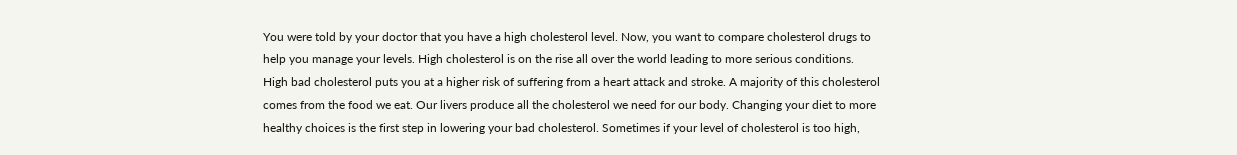You were told by your doctor that you have a high cholesterol level. Now, you want to compare cholesterol drugs to help you manage your levels. High cholesterol is on the rise all over the world leading to more serious conditions. High bad cholesterol puts you at a higher risk of suffering from a heart attack and stroke. A majority of this cholesterol comes from the food we eat. Our livers produce all the cholesterol we need for our body. Changing your diet to more healthy choices is the first step in lowering your bad cholesterol. Sometimes if your level of cholesterol is too high,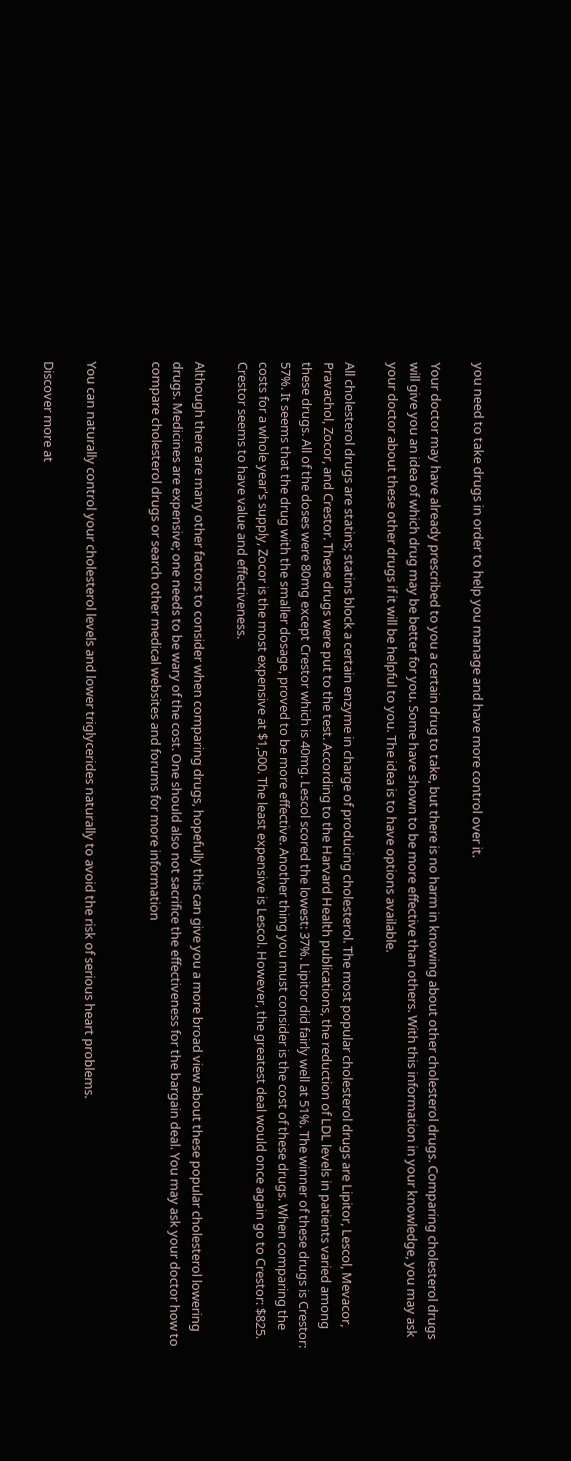you need to take drugs in order to help you manage and have more control over it.

Your doctor may have already prescribed to you a certain drug to take, but there is no harm in knowing about other cholesterol drugs. Comparing cholesterol drugs will give you an idea of which drug may be better for you. Some have shown to be more effective than others. With this information in your knowledge, you may ask your doctor about these other drugs if it will be helpful to you. The idea is to have options available.

All cholesterol drugs are statins; statins block a certain enzyme in charge of producing cholesterol. The most popular cholesterol drugs are Lipitor, Lescol, Mevacor, Pravachol, Zocor, and Crestor. These drugs were put to the test. According to the Harvard Health publications, the reduction of LDL levels in patients varied among these drugs. All of the doses were 80mg except Crestor which is 40mg. Lescol scored the lowest: 37%. Lipitor did fairly well at 51%. The winner of these drugs is Crestor: 57%. It seems that the drug with the smaller dosage, proved to be more effective. Another thing you must consider is the cost of these drugs. When comparing the costs for a whole year's supply, Zocor is the most expensive at $1,500. The least expensive is Lescol. However, the greatest deal would once again go to Crestor: $825. Crestor seems to have value and effectiveness.

Although there are many other factors to consider when comparing drugs, hopefully this can give you a more broad view about these popular cholesterol lowering drugs. Medicines are expensive; one needs to be wary of the cost. One should also not sacrifice the effectiveness for the bargain deal. You may ask your doctor how to compare cholesterol drugs or search other medical websites and forums for more information


You can naturally control your cholesterol levels and lower triglycerides naturally to avoid the risk of serious heart problems.

Discover more at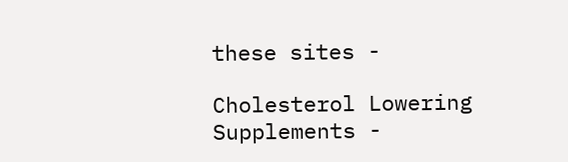these sites -

Cholesterol Lowering Supplements -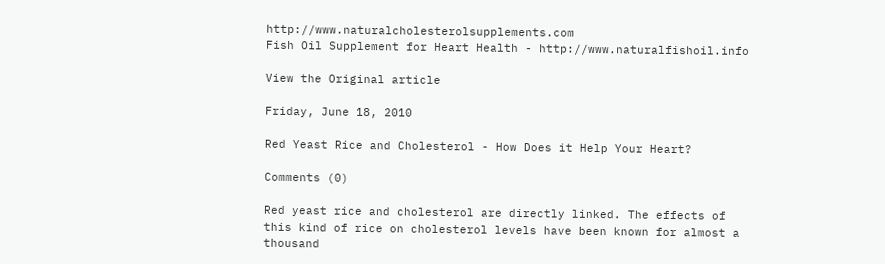http://www.naturalcholesterolsupplements.com
Fish Oil Supplement for Heart Health - http://www.naturalfishoil.info

View the Original article

Friday, June 18, 2010

Red Yeast Rice and Cholesterol - How Does it Help Your Heart?

Comments (0)

Red yeast rice and cholesterol are directly linked. The effects of this kind of rice on cholesterol levels have been known for almost a thousand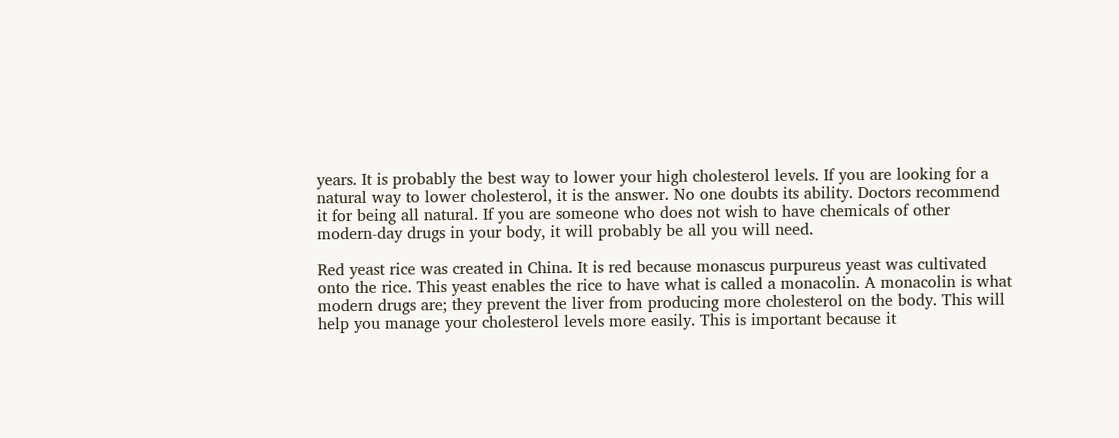years. It is probably the best way to lower your high cholesterol levels. If you are looking for a natural way to lower cholesterol, it is the answer. No one doubts its ability. Doctors recommend it for being all natural. If you are someone who does not wish to have chemicals of other modern-day drugs in your body, it will probably be all you will need.

Red yeast rice was created in China. It is red because monascus purpureus yeast was cultivated onto the rice. This yeast enables the rice to have what is called a monacolin. A monacolin is what modern drugs are; they prevent the liver from producing more cholesterol on the body. This will help you manage your cholesterol levels more easily. This is important because it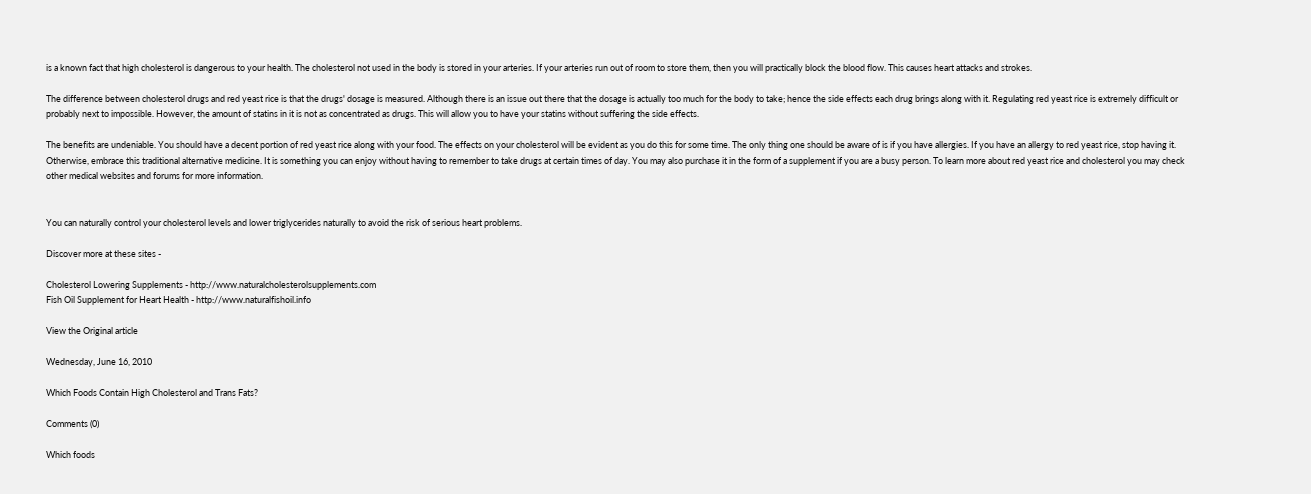is a known fact that high cholesterol is dangerous to your health. The cholesterol not used in the body is stored in your arteries. If your arteries run out of room to store them, then you will practically block the blood flow. This causes heart attacks and strokes.

The difference between cholesterol drugs and red yeast rice is that the drugs' dosage is measured. Although there is an issue out there that the dosage is actually too much for the body to take; hence the side effects each drug brings along with it. Regulating red yeast rice is extremely difficult or probably next to impossible. However, the amount of statins in it is not as concentrated as drugs. This will allow you to have your statins without suffering the side effects.

The benefits are undeniable. You should have a decent portion of red yeast rice along with your food. The effects on your cholesterol will be evident as you do this for some time. The only thing one should be aware of is if you have allergies. If you have an allergy to red yeast rice, stop having it. Otherwise, embrace this traditional alternative medicine. It is something you can enjoy without having to remember to take drugs at certain times of day. You may also purchase it in the form of a supplement if you are a busy person. To learn more about red yeast rice and cholesterol you may check other medical websites and forums for more information.


You can naturally control your cholesterol levels and lower triglycerides naturally to avoid the risk of serious heart problems.

Discover more at these sites -

Cholesterol Lowering Supplements - http://www.naturalcholesterolsupplements.com
Fish Oil Supplement for Heart Health - http://www.naturalfishoil.info

View the Original article

Wednesday, June 16, 2010

Which Foods Contain High Cholesterol and Trans Fats?

Comments (0)

Which foods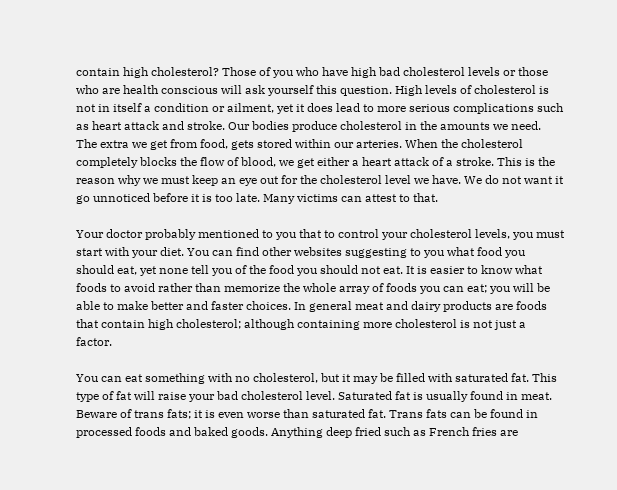contain high cholesterol? Those of you who have high bad cholesterol levels or those who are health conscious will ask yourself this question. High levels of cholesterol is not in itself a condition or ailment, yet it does lead to more serious complications such as heart attack and stroke. Our bodies produce cholesterol in the amounts we need. The extra we get from food, gets stored within our arteries. When the cholesterol completely blocks the flow of blood, we get either a heart attack of a stroke. This is the reason why we must keep an eye out for the cholesterol level we have. We do not want it go unnoticed before it is too late. Many victims can attest to that.

Your doctor probably mentioned to you that to control your cholesterol levels, you must start with your diet. You can find other websites suggesting to you what food you should eat, yet none tell you of the food you should not eat. It is easier to know what foods to avoid rather than memorize the whole array of foods you can eat; you will be able to make better and faster choices. In general meat and dairy products are foods that contain high cholesterol; although containing more cholesterol is not just a factor.

You can eat something with no cholesterol, but it may be filled with saturated fat. This type of fat will raise your bad cholesterol level. Saturated fat is usually found in meat. Beware of trans fats; it is even worse than saturated fat. Trans fats can be found in processed foods and baked goods. Anything deep fried such as French fries are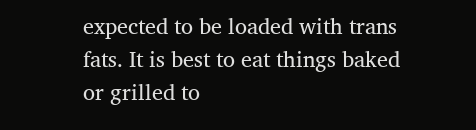expected to be loaded with trans fats. It is best to eat things baked or grilled to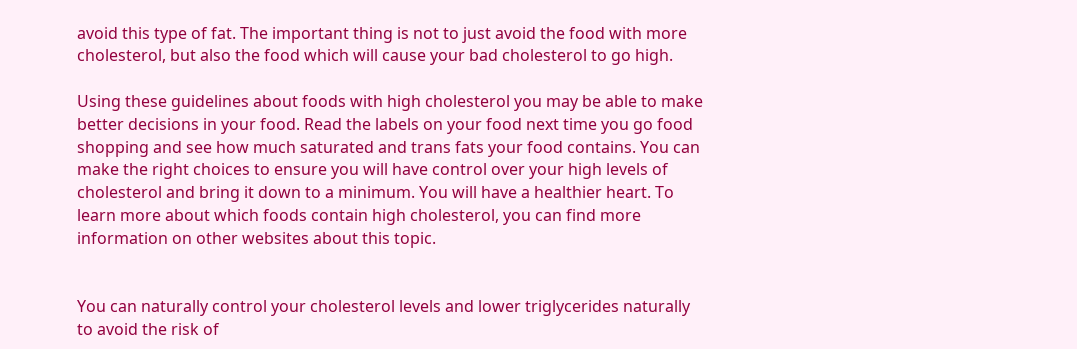avoid this type of fat. The important thing is not to just avoid the food with more cholesterol, but also the food which will cause your bad cholesterol to go high.

Using these guidelines about foods with high cholesterol you may be able to make better decisions in your food. Read the labels on your food next time you go food shopping and see how much saturated and trans fats your food contains. You can make the right choices to ensure you will have control over your high levels of cholesterol and bring it down to a minimum. You will have a healthier heart. To learn more about which foods contain high cholesterol, you can find more information on other websites about this topic.


You can naturally control your cholesterol levels and lower triglycerides naturally to avoid the risk of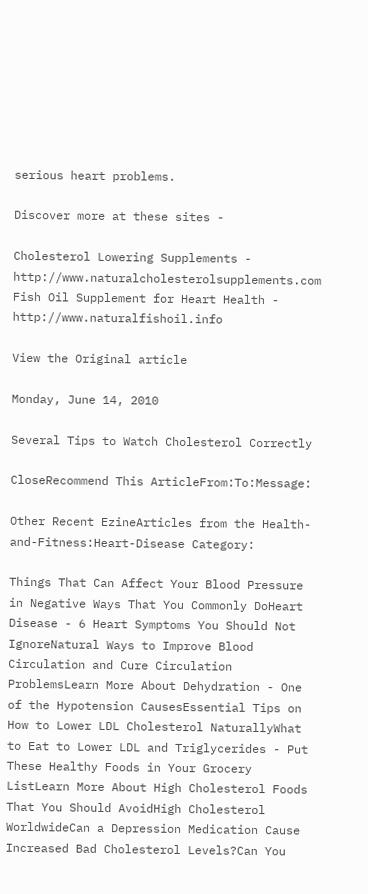serious heart problems.

Discover more at these sites -

Cholesterol Lowering Supplements - http://www.naturalcholesterolsupplements.com
Fish Oil Supplement for Heart Health - http://www.naturalfishoil.info

View the Original article

Monday, June 14, 2010

Several Tips to Watch Cholesterol Correctly

CloseRecommend This ArticleFrom:To:Message:

Other Recent EzineArticles from the Health-and-Fitness:Heart-Disease Category:

Things That Can Affect Your Blood Pressure in Negative Ways That You Commonly DoHeart Disease - 6 Heart Symptoms You Should Not IgnoreNatural Ways to Improve Blood Circulation and Cure Circulation ProblemsLearn More About Dehydration - One of the Hypotension CausesEssential Tips on How to Lower LDL Cholesterol NaturallyWhat to Eat to Lower LDL and Triglycerides - Put These Healthy Foods in Your Grocery ListLearn More About High Cholesterol Foods That You Should AvoidHigh Cholesterol WorldwideCan a Depression Medication Cause Increased Bad Cholesterol Levels?Can You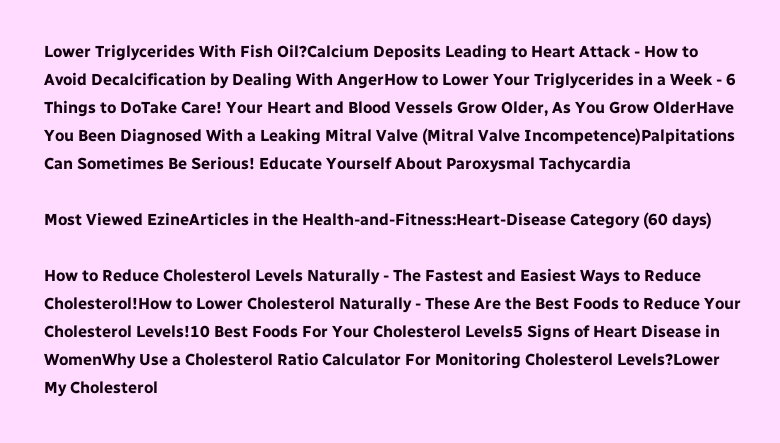Lower Triglycerides With Fish Oil?Calcium Deposits Leading to Heart Attack - How to Avoid Decalcification by Dealing With AngerHow to Lower Your Triglycerides in a Week - 6 Things to DoTake Care! Your Heart and Blood Vessels Grow Older, As You Grow OlderHave You Been Diagnosed With a Leaking Mitral Valve (Mitral Valve Incompetence)Palpitations Can Sometimes Be Serious! Educate Yourself About Paroxysmal Tachycardia

Most Viewed EzineArticles in the Health-and-Fitness:Heart-Disease Category (60 days)

How to Reduce Cholesterol Levels Naturally - The Fastest and Easiest Ways to Reduce Cholesterol!How to Lower Cholesterol Naturally - These Are the Best Foods to Reduce Your Cholesterol Levels!10 Best Foods For Your Cholesterol Levels5 Signs of Heart Disease in WomenWhy Use a Cholesterol Ratio Calculator For Monitoring Cholesterol Levels?Lower My Cholesterol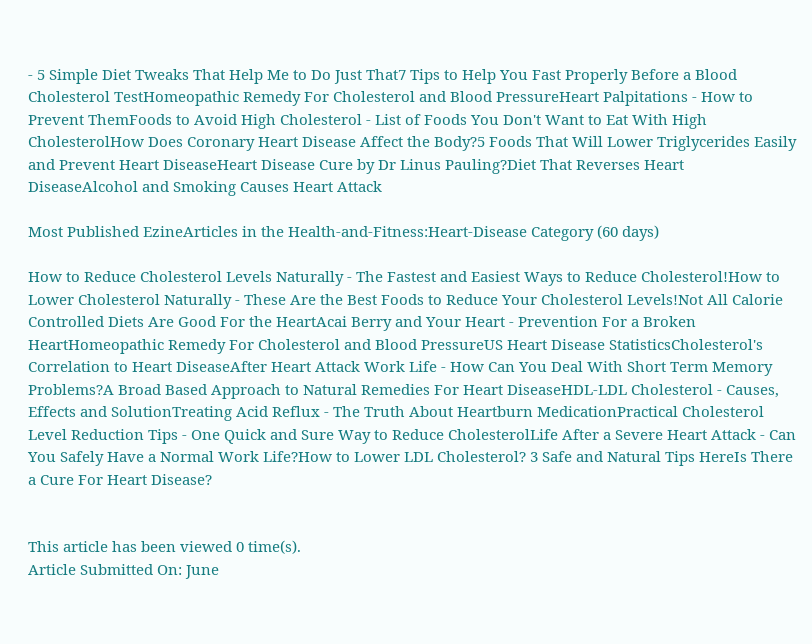- 5 Simple Diet Tweaks That Help Me to Do Just That7 Tips to Help You Fast Properly Before a Blood Cholesterol TestHomeopathic Remedy For Cholesterol and Blood PressureHeart Palpitations - How to Prevent ThemFoods to Avoid High Cholesterol - List of Foods You Don't Want to Eat With High CholesterolHow Does Coronary Heart Disease Affect the Body?5 Foods That Will Lower Triglycerides Easily and Prevent Heart DiseaseHeart Disease Cure by Dr Linus Pauling?Diet That Reverses Heart DiseaseAlcohol and Smoking Causes Heart Attack

Most Published EzineArticles in the Health-and-Fitness:Heart-Disease Category (60 days)

How to Reduce Cholesterol Levels Naturally - The Fastest and Easiest Ways to Reduce Cholesterol!How to Lower Cholesterol Naturally - These Are the Best Foods to Reduce Your Cholesterol Levels!Not All Calorie Controlled Diets Are Good For the HeartAcai Berry and Your Heart - Prevention For a Broken HeartHomeopathic Remedy For Cholesterol and Blood PressureUS Heart Disease StatisticsCholesterol's Correlation to Heart DiseaseAfter Heart Attack Work Life - How Can You Deal With Short Term Memory Problems?A Broad Based Approach to Natural Remedies For Heart DiseaseHDL-LDL Cholesterol - Causes, Effects and SolutionTreating Acid Reflux - The Truth About Heartburn MedicationPractical Cholesterol Level Reduction Tips - One Quick and Sure Way to Reduce CholesterolLife After a Severe Heart Attack - Can You Safely Have a Normal Work Life?How to Lower LDL Cholesterol? 3 Safe and Natural Tips HereIs There a Cure For Heart Disease?


This article has been viewed 0 time(s).
Article Submitted On: June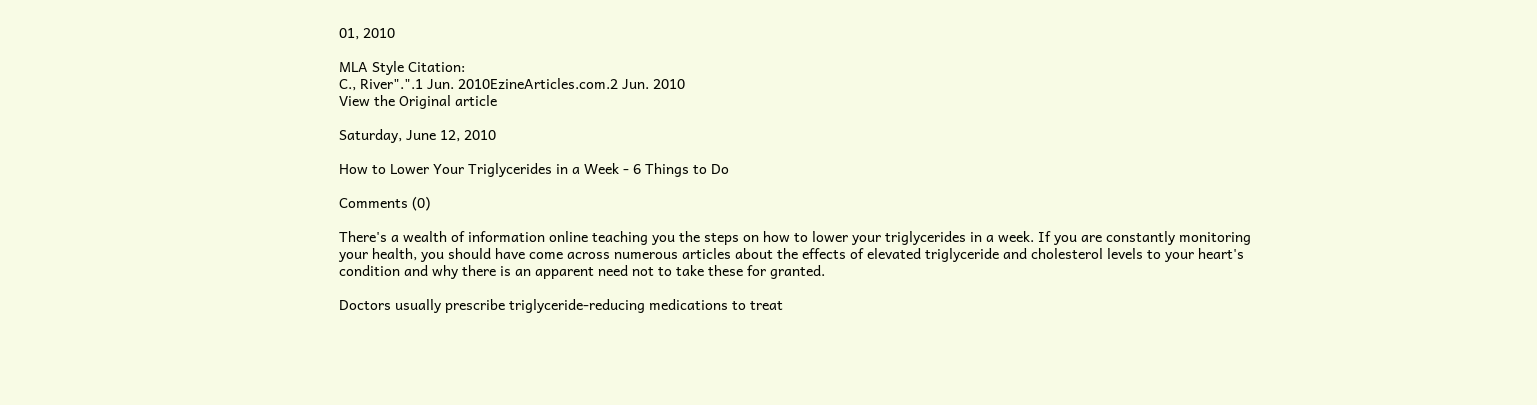01, 2010

MLA Style Citation:
C., River".".1 Jun. 2010EzineArticles.com.2 Jun. 2010
View the Original article

Saturday, June 12, 2010

How to Lower Your Triglycerides in a Week - 6 Things to Do

Comments (0)

There's a wealth of information online teaching you the steps on how to lower your triglycerides in a week. If you are constantly monitoring your health, you should have come across numerous articles about the effects of elevated triglyceride and cholesterol levels to your heart's condition and why there is an apparent need not to take these for granted.

Doctors usually prescribe triglyceride-reducing medications to treat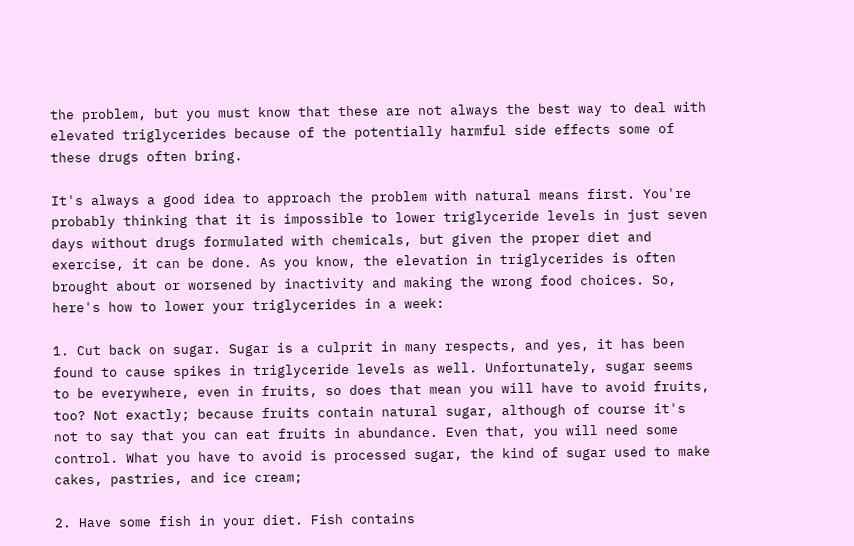the problem, but you must know that these are not always the best way to deal with elevated triglycerides because of the potentially harmful side effects some of these drugs often bring.

It's always a good idea to approach the problem with natural means first. You're probably thinking that it is impossible to lower triglyceride levels in just seven days without drugs formulated with chemicals, but given the proper diet and exercise, it can be done. As you know, the elevation in triglycerides is often brought about or worsened by inactivity and making the wrong food choices. So, here's how to lower your triglycerides in a week:

1. Cut back on sugar. Sugar is a culprit in many respects, and yes, it has been found to cause spikes in triglyceride levels as well. Unfortunately, sugar seems to be everywhere, even in fruits, so does that mean you will have to avoid fruits, too? Not exactly; because fruits contain natural sugar, although of course it's not to say that you can eat fruits in abundance. Even that, you will need some control. What you have to avoid is processed sugar, the kind of sugar used to make cakes, pastries, and ice cream;

2. Have some fish in your diet. Fish contains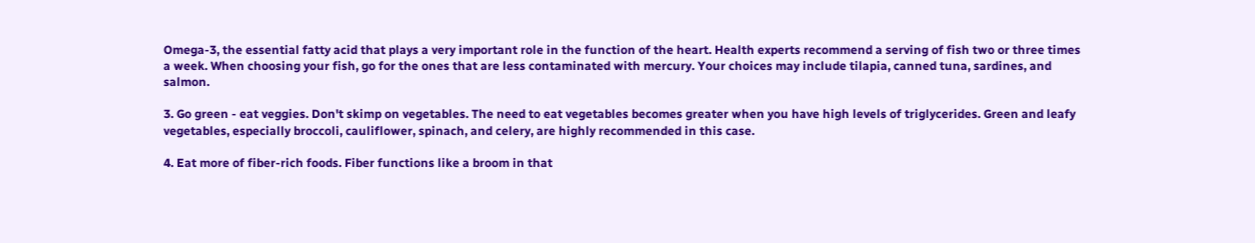Omega-3, the essential fatty acid that plays a very important role in the function of the heart. Health experts recommend a serving of fish two or three times a week. When choosing your fish, go for the ones that are less contaminated with mercury. Your choices may include tilapia, canned tuna, sardines, and salmon.

3. Go green - eat veggies. Don't skimp on vegetables. The need to eat vegetables becomes greater when you have high levels of triglycerides. Green and leafy vegetables, especially broccoli, cauliflower, spinach, and celery, are highly recommended in this case.

4. Eat more of fiber-rich foods. Fiber functions like a broom in that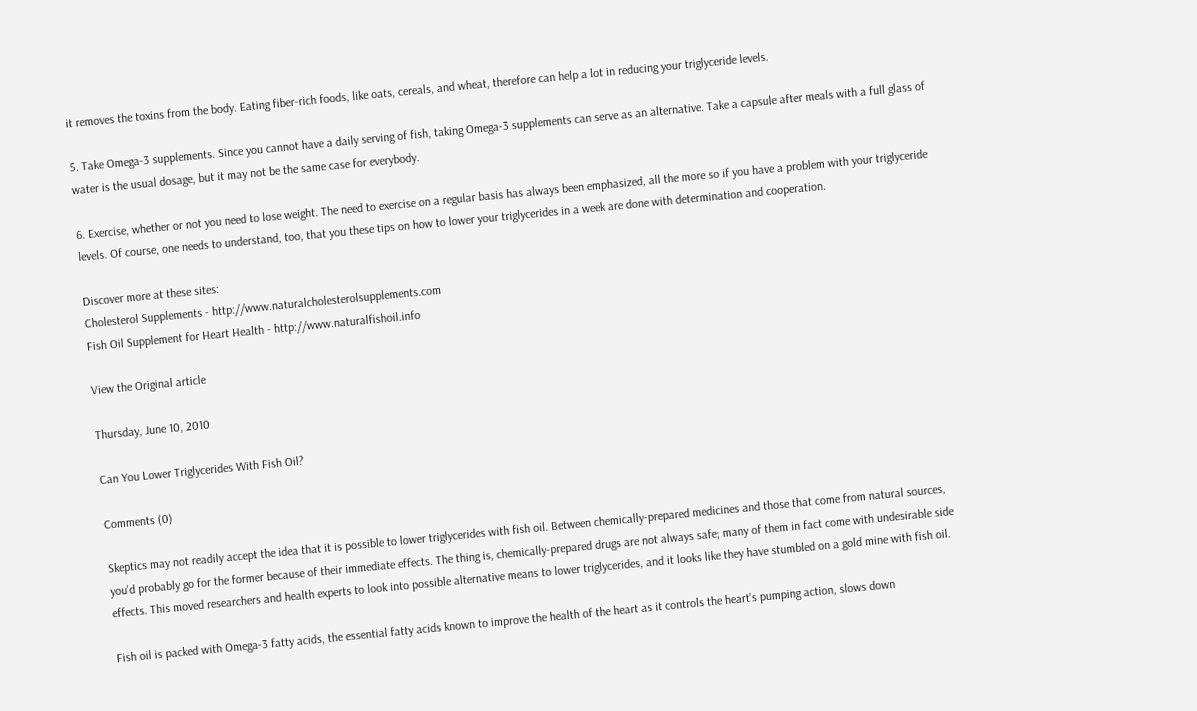it removes the toxins from the body. Eating fiber-rich foods, like oats, cereals, and wheat, therefore can help a lot in reducing your triglyceride levels.

5. Take Omega-3 supplements. Since you cannot have a daily serving of fish, taking Omega-3 supplements can serve as an alternative. Take a capsule after meals with a full glass of water is the usual dosage, but it may not be the same case for everybody.

6. Exercise, whether or not you need to lose weight. The need to exercise on a regular basis has always been emphasized, all the more so if you have a problem with your triglyceride levels. Of course, one needs to understand, too, that you these tips on how to lower your triglycerides in a week are done with determination and cooperation.

Discover more at these sites:
Cholesterol Supplements - http://www.naturalcholesterolsupplements.com
Fish Oil Supplement for Heart Health - http://www.naturalfishoil.info

View the Original article

Thursday, June 10, 2010

Can You Lower Triglycerides With Fish Oil?

Comments (0)

Skeptics may not readily accept the idea that it is possible to lower triglycerides with fish oil. Between chemically-prepared medicines and those that come from natural sources, you'd probably go for the former because of their immediate effects. The thing is, chemically-prepared drugs are not always safe; many of them in fact come with undesirable side effects. This moved researchers and health experts to look into possible alternative means to lower triglycerides, and it looks like they have stumbled on a gold mine with fish oil.

Fish oil is packed with Omega-3 fatty acids, the essential fatty acids known to improve the health of the heart as it controls the heart's pumping action, slows down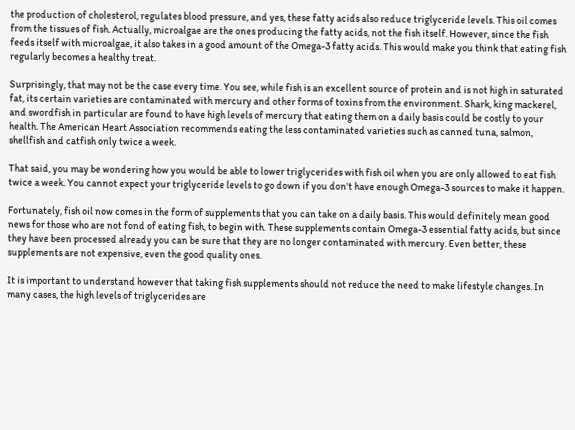the production of cholesterol, regulates blood pressure, and yes, these fatty acids also reduce triglyceride levels. This oil comes from the tissues of fish. Actually, microalgae are the ones producing the fatty acids, not the fish itself. However, since the fish feeds itself with microalgae, it also takes in a good amount of the Omega-3 fatty acids. This would make you think that eating fish regularly becomes a healthy treat.

Surprisingly, that may not be the case every time. You see, while fish is an excellent source of protein and is not high in saturated fat, its certain varieties are contaminated with mercury and other forms of toxins from the environment. Shark, king mackerel, and swordfish in particular are found to have high levels of mercury that eating them on a daily basis could be costly to your health. The American Heart Association recommends eating the less contaminated varieties such as canned tuna, salmon, shellfish and catfish only twice a week.

That said, you may be wondering how you would be able to lower triglycerides with fish oil when you are only allowed to eat fish twice a week. You cannot expect your triglyceride levels to go down if you don't have enough Omega-3 sources to make it happen.

Fortunately, fish oil now comes in the form of supplements that you can take on a daily basis. This would definitely mean good news for those who are not fond of eating fish, to begin with. These supplements contain Omega-3 essential fatty acids, but since they have been processed already you can be sure that they are no longer contaminated with mercury. Even better, these supplements are not expensive, even the good quality ones.

It is important to understand however that taking fish supplements should not reduce the need to make lifestyle changes. In many cases, the high levels of triglycerides are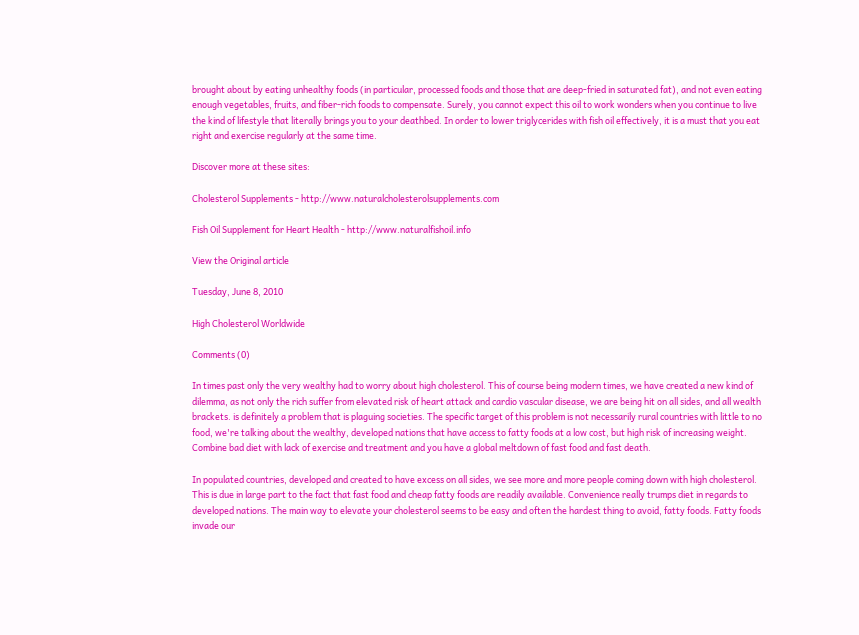brought about by eating unhealthy foods (in particular, processed foods and those that are deep-fried in saturated fat), and not even eating enough vegetables, fruits, and fiber-rich foods to compensate. Surely, you cannot expect this oil to work wonders when you continue to live the kind of lifestyle that literally brings you to your deathbed. In order to lower triglycerides with fish oil effectively, it is a must that you eat right and exercise regularly at the same time.

Discover more at these sites:

Cholesterol Supplements - http://www.naturalcholesterolsupplements.com

Fish Oil Supplement for Heart Health - http://www.naturalfishoil.info

View the Original article

Tuesday, June 8, 2010

High Cholesterol Worldwide

Comments (0)

In times past only the very wealthy had to worry about high cholesterol. This of course being modern times, we have created a new kind of dilemma, as not only the rich suffer from elevated risk of heart attack and cardio vascular disease, we are being hit on all sides, and all wealth brackets. is definitely a problem that is plaguing societies. The specific target of this problem is not necessarily rural countries with little to no food, we're talking about the wealthy, developed nations that have access to fatty foods at a low cost, but high risk of increasing weight. Combine bad diet with lack of exercise and treatment and you have a global meltdown of fast food and fast death.

In populated countries, developed and created to have excess on all sides, we see more and more people coming down with high cholesterol. This is due in large part to the fact that fast food and cheap fatty foods are readily available. Convenience really trumps diet in regards to developed nations. The main way to elevate your cholesterol seems to be easy and often the hardest thing to avoid, fatty foods. Fatty foods invade our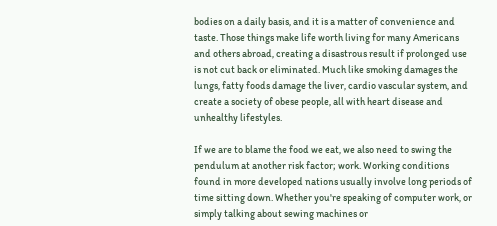bodies on a daily basis, and it is a matter of convenience and taste. Those things make life worth living for many Americans and others abroad, creating a disastrous result if prolonged use is not cut back or eliminated. Much like smoking damages the lungs, fatty foods damage the liver, cardio vascular system, and create a society of obese people, all with heart disease and unhealthy lifestyles.

If we are to blame the food we eat, we also need to swing the pendulum at another risk factor; work. Working conditions found in more developed nations usually involve long periods of time sitting down. Whether you're speaking of computer work, or simply talking about sewing machines or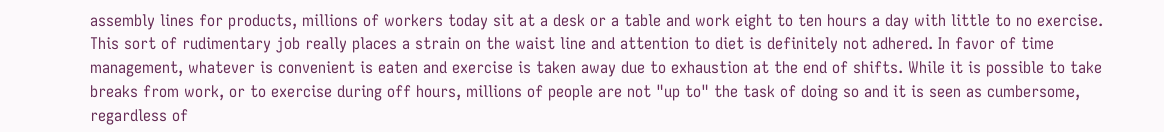assembly lines for products, millions of workers today sit at a desk or a table and work eight to ten hours a day with little to no exercise. This sort of rudimentary job really places a strain on the waist line and attention to diet is definitely not adhered. In favor of time management, whatever is convenient is eaten and exercise is taken away due to exhaustion at the end of shifts. While it is possible to take breaks from work, or to exercise during off hours, millions of people are not "up to" the task of doing so and it is seen as cumbersome, regardless of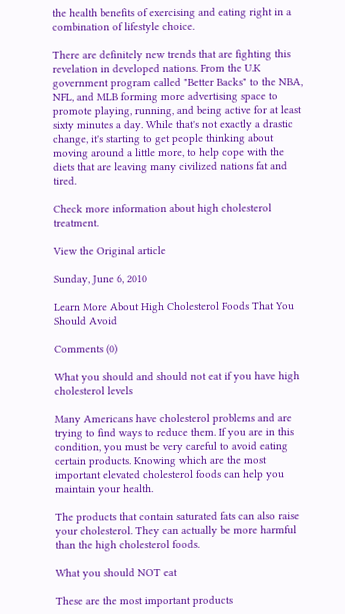the health benefits of exercising and eating right in a combination of lifestyle choice.

There are definitely new trends that are fighting this revelation in developed nations. From the U.K government program called "Better Backs" to the NBA, NFL, and MLB forming more advertising space to promote playing, running, and being active for at least sixty minutes a day. While that's not exactly a drastic change, it's starting to get people thinking about moving around a little more, to help cope with the diets that are leaving many civilized nations fat and tired.

Check more information about high cholesterol treatment.

View the Original article

Sunday, June 6, 2010

Learn More About High Cholesterol Foods That You Should Avoid

Comments (0)

What you should and should not eat if you have high cholesterol levels

Many Americans have cholesterol problems and are trying to find ways to reduce them. If you are in this condition, you must be very careful to avoid eating certain products. Knowing which are the most important elevated cholesterol foods can help you maintain your health.

The products that contain saturated fats can also raise your cholesterol. They can actually be more harmful than the high cholesterol foods.

What you should NOT eat

These are the most important products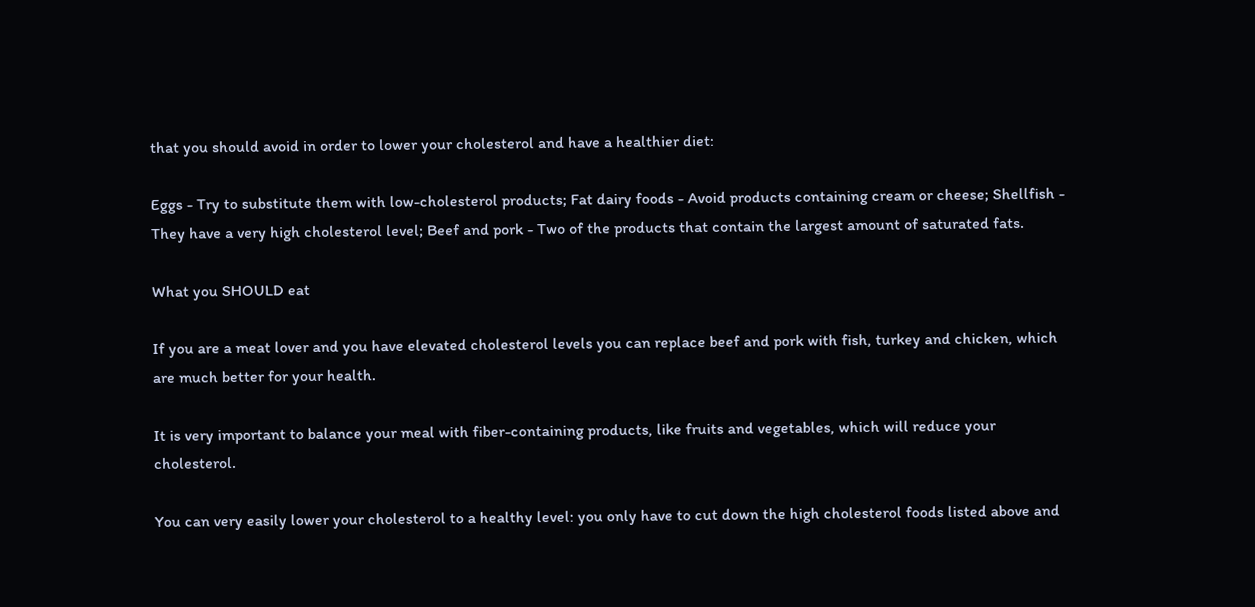that you should avoid in order to lower your cholesterol and have a healthier diet:

Eggs - Try to substitute them with low-cholesterol products; Fat dairy foods - Avoid products containing cream or cheese; Shellfish - They have a very high cholesterol level; Beef and pork - Two of the products that contain the largest amount of saturated fats.

What you SHOULD eat

If you are a meat lover and you have elevated cholesterol levels you can replace beef and pork with fish, turkey and chicken, which are much better for your health.

It is very important to balance your meal with fiber-containing products, like fruits and vegetables, which will reduce your cholesterol.

You can very easily lower your cholesterol to a healthy level: you only have to cut down the high cholesterol foods listed above and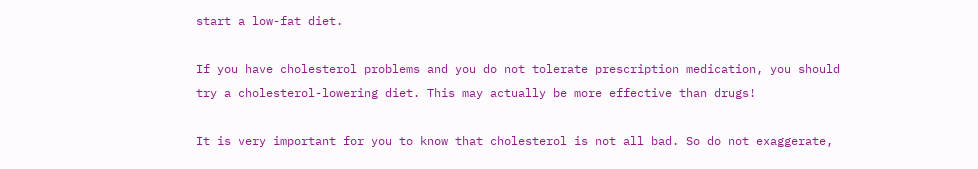start a low-fat diet.

If you have cholesterol problems and you do not tolerate prescription medication, you should try a cholesterol-lowering diet. This may actually be more effective than drugs!

It is very important for you to know that cholesterol is not all bad. So do not exaggerate,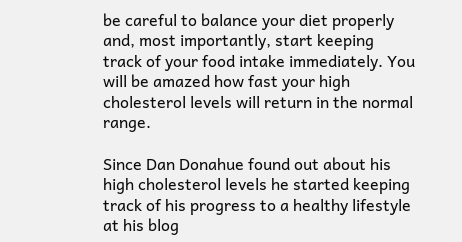be careful to balance your diet properly and, most importantly, start keeping track of your food intake immediately. You will be amazed how fast your high cholesterol levels will return in the normal range.

Since Dan Donahue found out about his high cholesterol levels he started keeping track of his progress to a healthy lifestyle at his blog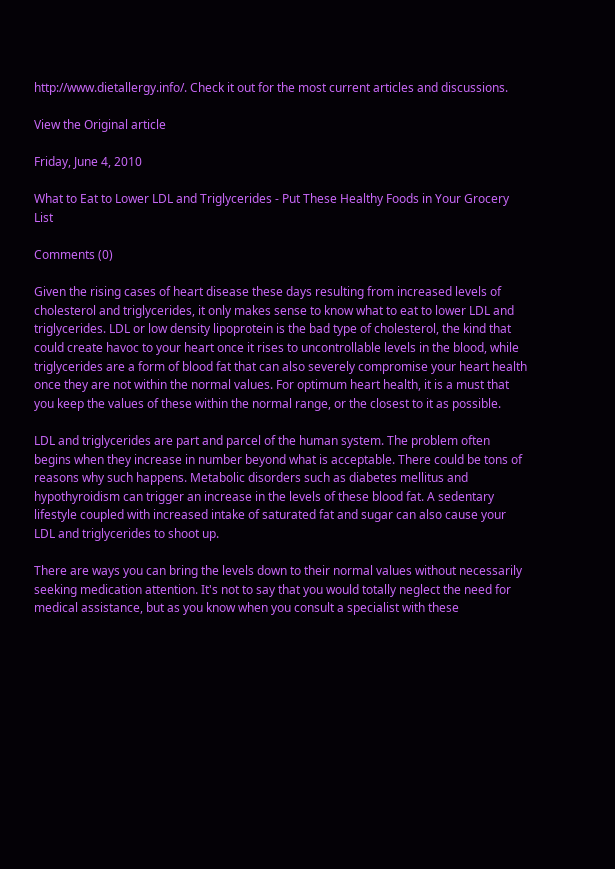http://www.dietallergy.info/. Check it out for the most current articles and discussions.

View the Original article

Friday, June 4, 2010

What to Eat to Lower LDL and Triglycerides - Put These Healthy Foods in Your Grocery List

Comments (0)

Given the rising cases of heart disease these days resulting from increased levels of cholesterol and triglycerides, it only makes sense to know what to eat to lower LDL and triglycerides. LDL or low density lipoprotein is the bad type of cholesterol, the kind that could create havoc to your heart once it rises to uncontrollable levels in the blood, while triglycerides are a form of blood fat that can also severely compromise your heart health once they are not within the normal values. For optimum heart health, it is a must that you keep the values of these within the normal range, or the closest to it as possible.

LDL and triglycerides are part and parcel of the human system. The problem often begins when they increase in number beyond what is acceptable. There could be tons of reasons why such happens. Metabolic disorders such as diabetes mellitus and hypothyroidism can trigger an increase in the levels of these blood fat. A sedentary lifestyle coupled with increased intake of saturated fat and sugar can also cause your LDL and triglycerides to shoot up.

There are ways you can bring the levels down to their normal values without necessarily seeking medication attention. It's not to say that you would totally neglect the need for medical assistance, but as you know when you consult a specialist with these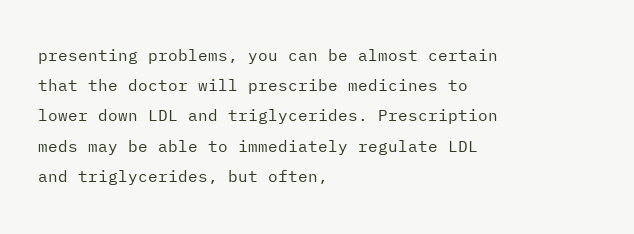presenting problems, you can be almost certain that the doctor will prescribe medicines to lower down LDL and triglycerides. Prescription meds may be able to immediately regulate LDL and triglycerides, but often,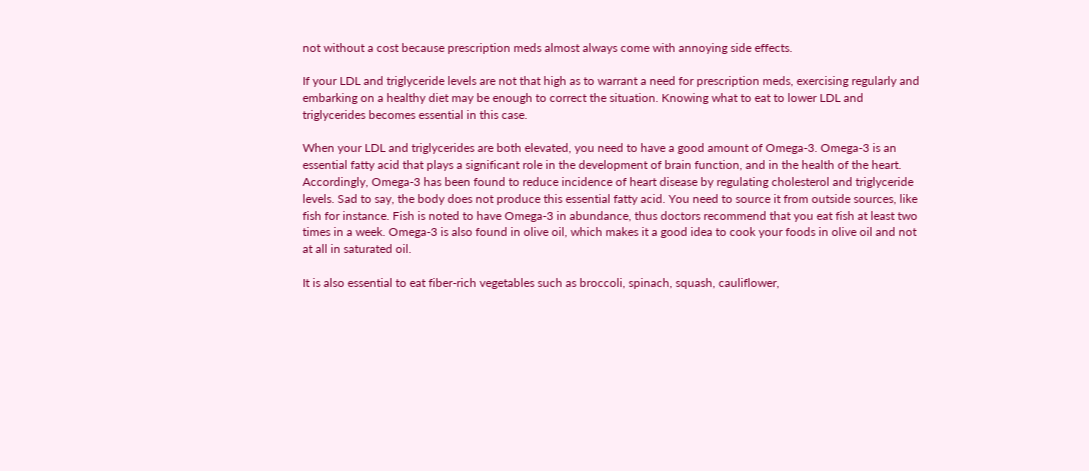not without a cost because prescription meds almost always come with annoying side effects.

If your LDL and triglyceride levels are not that high as to warrant a need for prescription meds, exercising regularly and embarking on a healthy diet may be enough to correct the situation. Knowing what to eat to lower LDL and triglycerides becomes essential in this case.

When your LDL and triglycerides are both elevated, you need to have a good amount of Omega-3. Omega-3 is an essential fatty acid that plays a significant role in the development of brain function, and in the health of the heart. Accordingly, Omega-3 has been found to reduce incidence of heart disease by regulating cholesterol and triglyceride levels. Sad to say, the body does not produce this essential fatty acid. You need to source it from outside sources, like fish for instance. Fish is noted to have Omega-3 in abundance, thus doctors recommend that you eat fish at least two times in a week. Omega-3 is also found in olive oil, which makes it a good idea to cook your foods in olive oil and not at all in saturated oil.

It is also essential to eat fiber-rich vegetables such as broccoli, spinach, squash, cauliflower,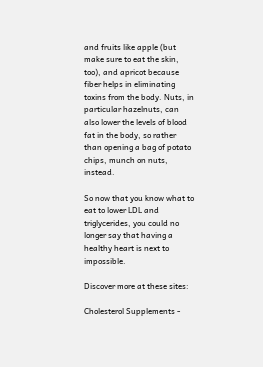and fruits like apple (but make sure to eat the skin, too), and apricot because fiber helps in eliminating toxins from the body. Nuts, in particular hazelnuts, can also lower the levels of blood fat in the body, so rather than opening a bag of potato chips, munch on nuts, instead.

So now that you know what to eat to lower LDL and triglycerides, you could no longer say that having a healthy heart is next to impossible.

Discover more at these sites:

Cholesterol Supplements -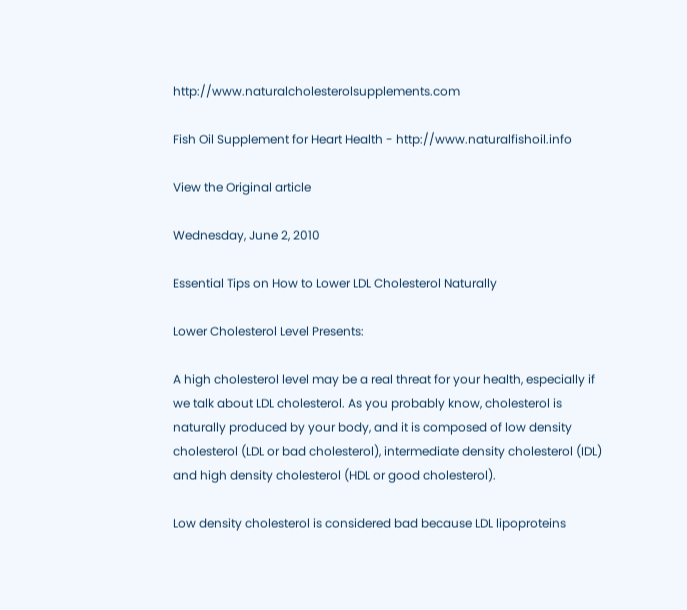http://www.naturalcholesterolsupplements.com

Fish Oil Supplement for Heart Health - http://www.naturalfishoil.info

View the Original article

Wednesday, June 2, 2010

Essential Tips on How to Lower LDL Cholesterol Naturally

Lower Cholesterol Level Presents:

A high cholesterol level may be a real threat for your health, especially if we talk about LDL cholesterol. As you probably know, cholesterol is naturally produced by your body, and it is composed of low density cholesterol (LDL or bad cholesterol), intermediate density cholesterol (IDL) and high density cholesterol (HDL or good cholesterol).

Low density cholesterol is considered bad because LDL lipoproteins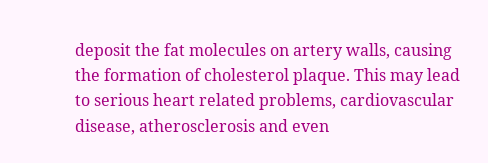deposit the fat molecules on artery walls, causing the formation of cholesterol plaque. This may lead to serious heart related problems, cardiovascular disease, atherosclerosis and even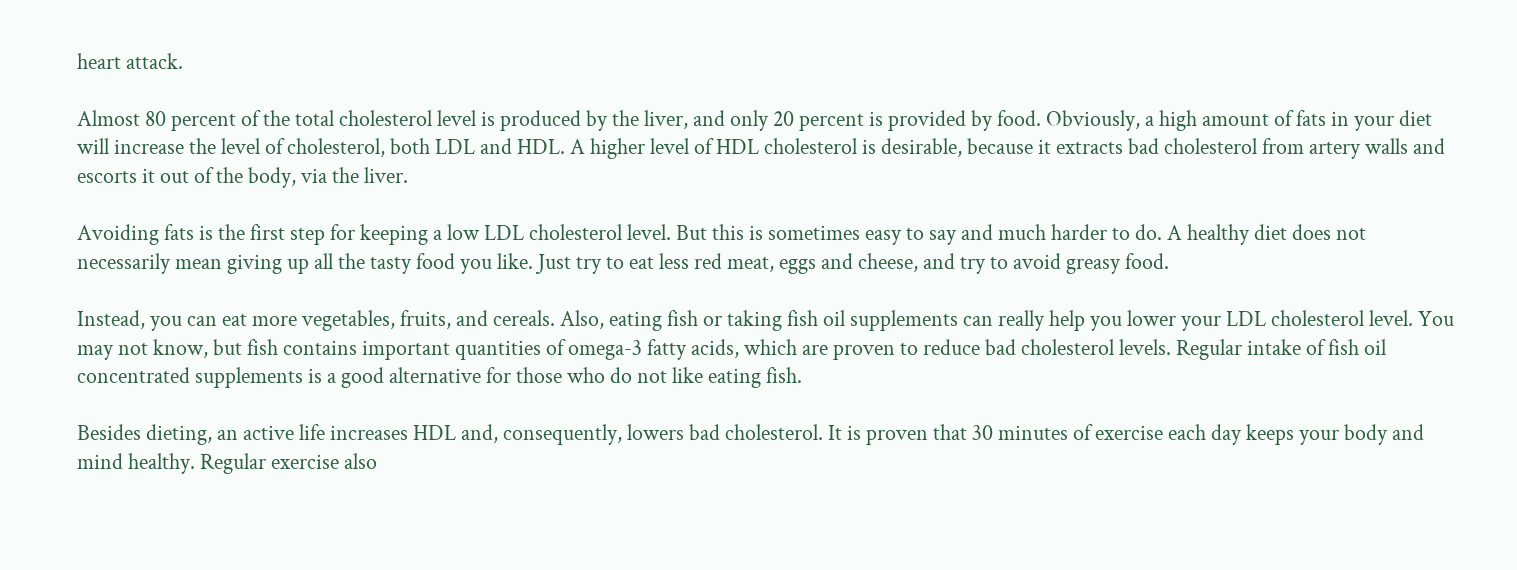heart attack.

Almost 80 percent of the total cholesterol level is produced by the liver, and only 20 percent is provided by food. Obviously, a high amount of fats in your diet will increase the level of cholesterol, both LDL and HDL. A higher level of HDL cholesterol is desirable, because it extracts bad cholesterol from artery walls and escorts it out of the body, via the liver.

Avoiding fats is the first step for keeping a low LDL cholesterol level. But this is sometimes easy to say and much harder to do. A healthy diet does not necessarily mean giving up all the tasty food you like. Just try to eat less red meat, eggs and cheese, and try to avoid greasy food.

Instead, you can eat more vegetables, fruits, and cereals. Also, eating fish or taking fish oil supplements can really help you lower your LDL cholesterol level. You may not know, but fish contains important quantities of omega-3 fatty acids, which are proven to reduce bad cholesterol levels. Regular intake of fish oil concentrated supplements is a good alternative for those who do not like eating fish.

Besides dieting, an active life increases HDL and, consequently, lowers bad cholesterol. It is proven that 30 minutes of exercise each day keeps your body and mind healthy. Regular exercise also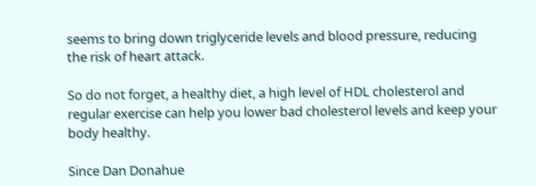seems to bring down triglyceride levels and blood pressure, reducing the risk of heart attack.

So do not forget, a healthy diet, a high level of HDL cholesterol and regular exercise can help you lower bad cholesterol levels and keep your body healthy.

Since Dan Donahue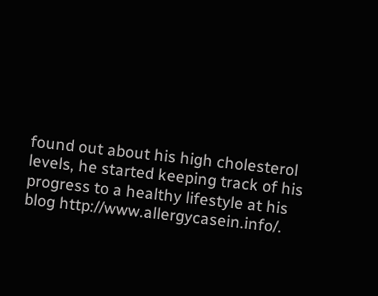found out about his high cholesterol levels, he started keeping track of his progress to a healthy lifestyle at his blog http://www.allergycasein.info/.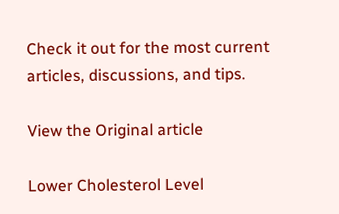Check it out for the most current articles, discussions, and tips.

View the Original article

Lower Cholesterol Level